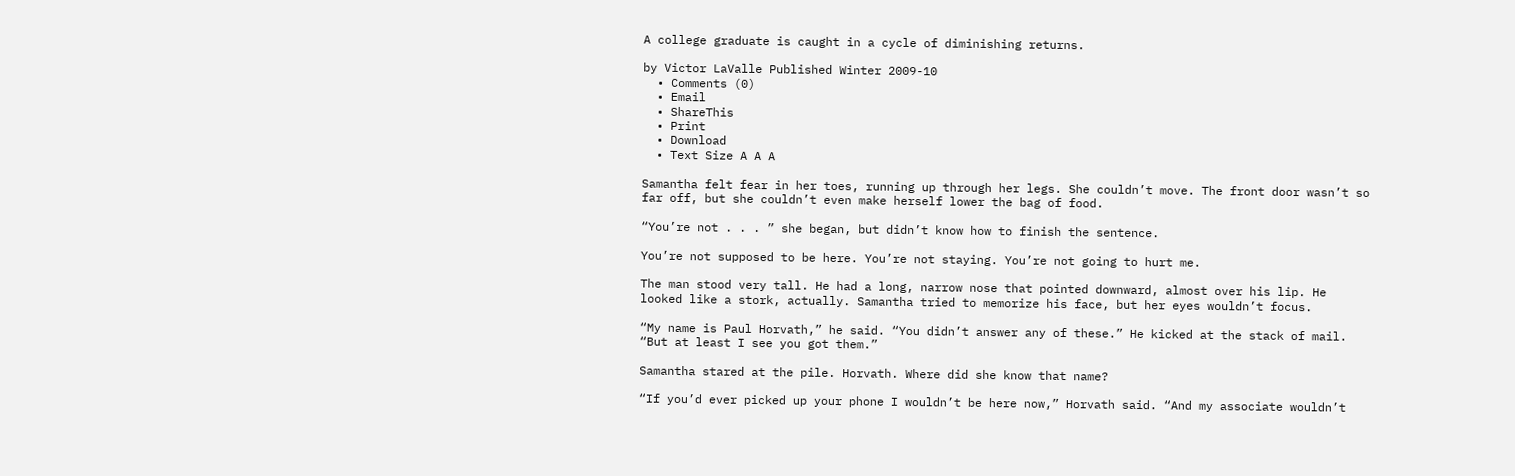A college graduate is caught in a cycle of diminishing returns.

by Victor LaValle Published Winter 2009-10
  • Comments (0)
  • Email
  • ShareThis
  • Print
  • Download
  • Text Size A A A

Samantha felt fear in her toes, running up through her legs. She couldn’t move. The front door wasn’t so far off, but she couldn’t even make herself lower the bag of food.

“You’re not . . . ” she began, but didn’t know how to finish the sentence.

You’re not supposed to be here. You’re not staying. You’re not going to hurt me.

The man stood very tall. He had a long, narrow nose that pointed downward, almost over his lip. He looked like a stork, actually. Samantha tried to memorize his face, but her eyes wouldn’t focus.

“My name is Paul Horvath,” he said. “You didn’t answer any of these.” He kicked at the stack of mail. “But at least I see you got them.”

Samantha stared at the pile. Horvath. Where did she know that name?

“If you’d ever picked up your phone I wouldn’t be here now,” Horvath said. “And my associate wouldn’t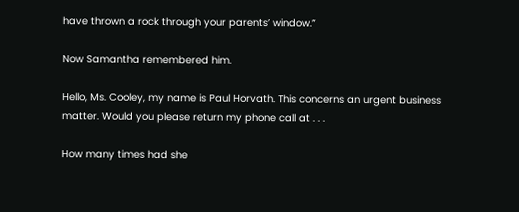have thrown a rock through your parents’ window.”

Now Samantha remembered him.

Hello, Ms. Cooley, my name is Paul Horvath. This concerns an urgent business matter. Would you please return my phone call at . . .

How many times had she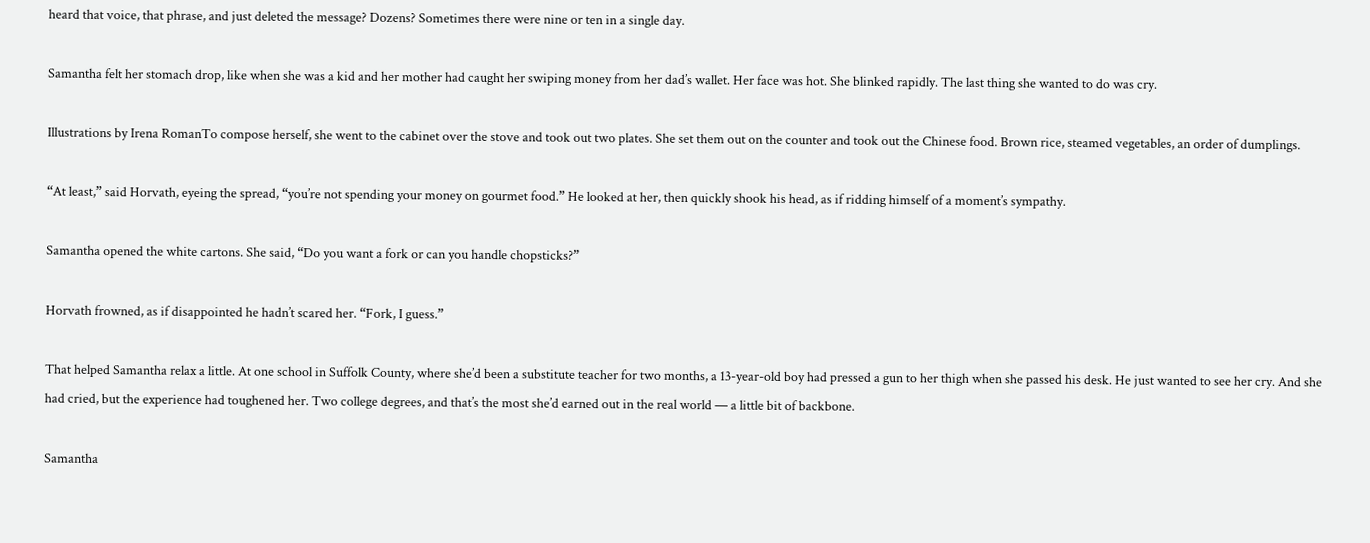heard that voice, that phrase, and just deleted the message? Dozens? Sometimes there were nine or ten in a single day.

Samantha felt her stomach drop, like when she was a kid and her mother had caught her swiping money from her dad’s wallet. Her face was hot. She blinked rapidly. The last thing she wanted to do was cry.

Illustrations by Irena RomanTo compose herself, she went to the cabinet over the stove and took out two plates. She set them out on the counter and took out the Chinese food. Brown rice, steamed vegetables, an order of dumplings.

“At least,” said Horvath, eyeing the spread, “you’re not spending your money on gourmet food.” He looked at her, then quickly shook his head, as if ridding himself of a moment’s sympathy.

Samantha opened the white cartons. She said, “Do you want a fork or can you handle chopsticks?”

Horvath frowned, as if disappointed he hadn’t scared her. “Fork, I guess.”

That helped Samantha relax a little. At one school in Suffolk County, where she’d been a substitute teacher for two months, a 13-year-old boy had pressed a gun to her thigh when she passed his desk. He just wanted to see her cry. And she had cried, but the experience had toughened her. Two college degrees, and that’s the most she’d earned out in the real world — a little bit of backbone.

Samantha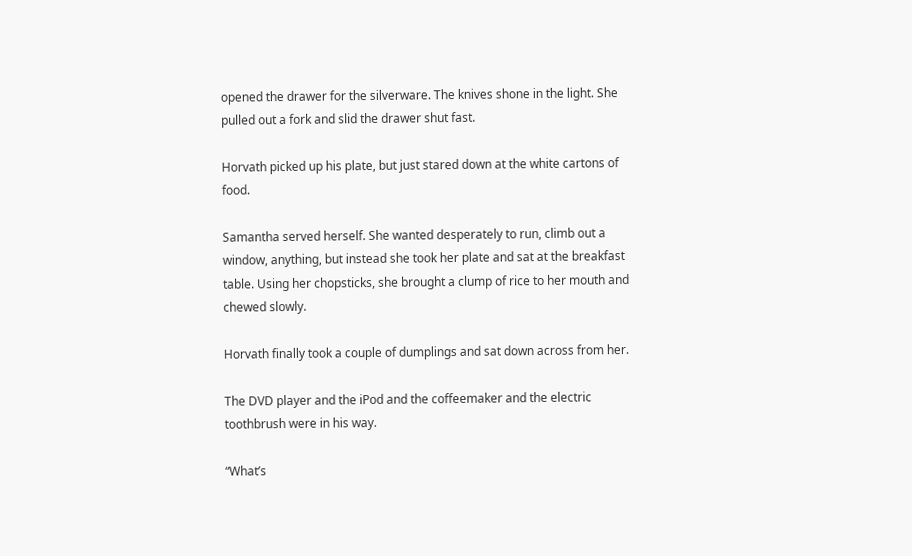opened the drawer for the silverware. The knives shone in the light. She pulled out a fork and slid the drawer shut fast.

Horvath picked up his plate, but just stared down at the white cartons of food.

Samantha served herself. She wanted desperately to run, climb out a window, anything, but instead she took her plate and sat at the breakfast table. Using her chopsticks, she brought a clump of rice to her mouth and chewed slowly.

Horvath finally took a couple of dumplings and sat down across from her.

The DVD player and the iPod and the coffeemaker and the electric toothbrush were in his way.

“What’s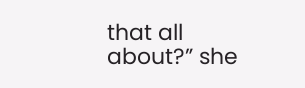that all about?” she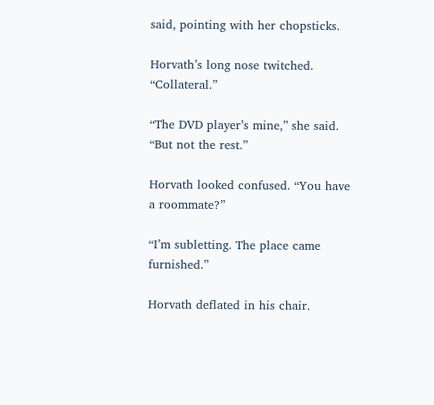said, pointing with her chopsticks.

Horvath’s long nose twitched. “Collateral.”

“The DVD player’s mine,” she said. “But not the rest.”

Horvath looked confused. “You have a roommate?”

“I’m subletting. The place came furnished.”

Horvath deflated in his chair.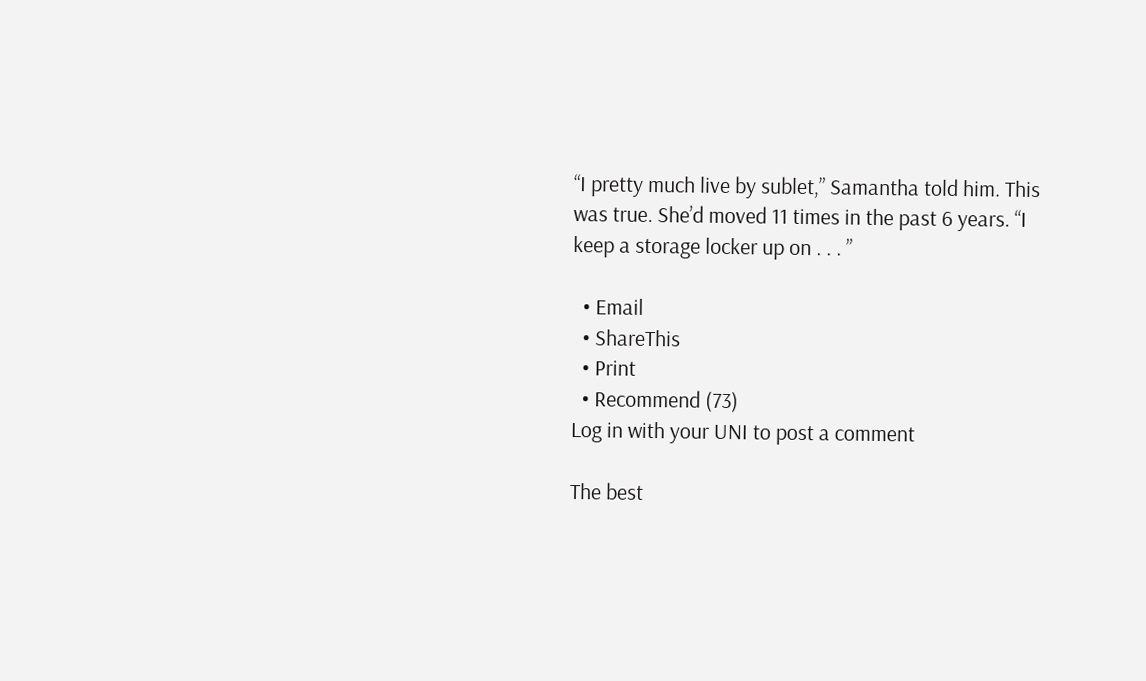“I pretty much live by sublet,” Samantha told him. This was true. She’d moved 11 times in the past 6 years. “I keep a storage locker up on . . . ”

  • Email
  • ShareThis
  • Print
  • Recommend (73)
Log in with your UNI to post a comment

The best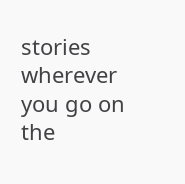stories wherever you go on the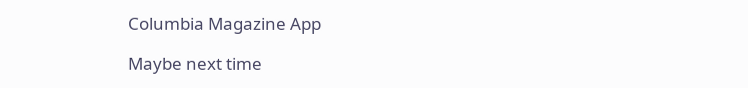Columbia Magazine App

Maybe next time